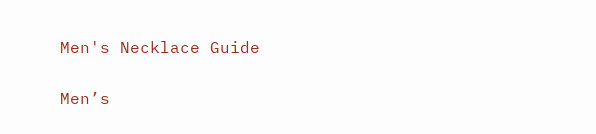Men's Necklace Guide

Men’s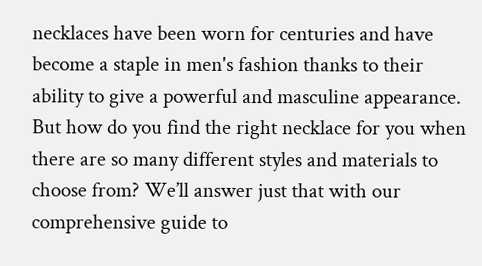necklaces have been worn for centuries and have become a staple in men's fashion thanks to their ability to give a powerful and masculine appearance. But how do you find the right necklace for you when there are so many different styles and materials to choose from? We’ll answer just that with our comprehensive guide to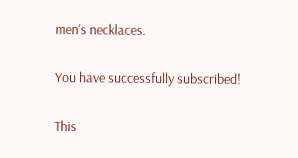men's necklaces.

You have successfully subscribed!

This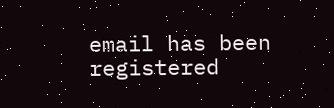email has been registered